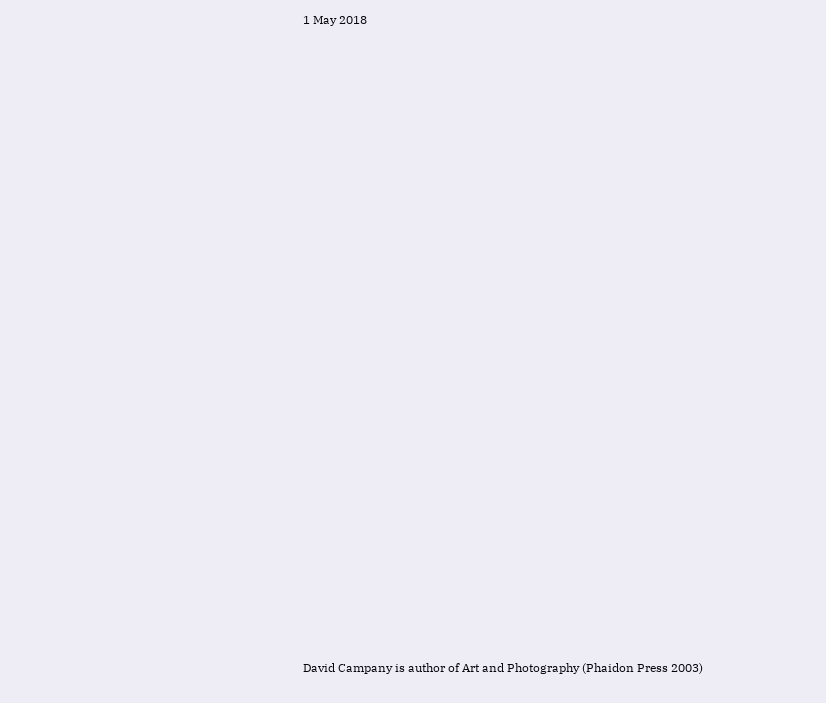1 May 2018


























David Campany is author of Art and Photography (Phaidon Press 2003)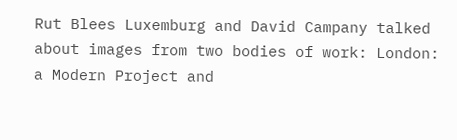Rut Blees Luxemburg and David Campany talked about images from two bodies of work: London: a Modern Project and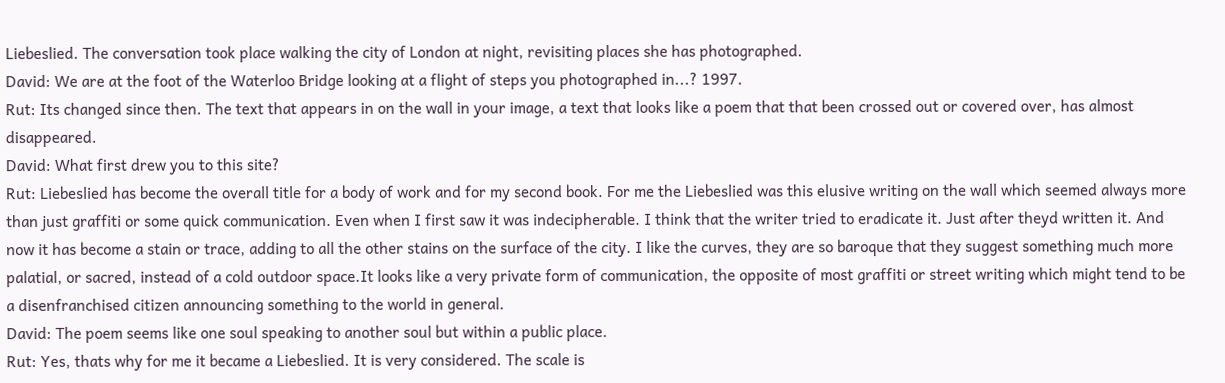Liebeslied. The conversation took place walking the city of London at night, revisiting places she has photographed.
David: We are at the foot of the Waterloo Bridge looking at a flight of steps you photographed in...? 1997.
Rut: Its changed since then. The text that appears in on the wall in your image, a text that looks like a poem that that been crossed out or covered over, has almost disappeared.
David: What first drew you to this site?
Rut: Liebeslied has become the overall title for a body of work and for my second book. For me the Liebeslied was this elusive writing on the wall which seemed always more than just graffiti or some quick communication. Even when I first saw it was indecipherable. I think that the writer tried to eradicate it. Just after theyd written it. And now it has become a stain or trace, adding to all the other stains on the surface of the city. I like the curves, they are so baroque that they suggest something much more palatial, or sacred, instead of a cold outdoor space.It looks like a very private form of communication, the opposite of most graffiti or street writing which might tend to be a disenfranchised citizen announcing something to the world in general.
David: The poem seems like one soul speaking to another soul but within a public place.
Rut: Yes, thats why for me it became a Liebeslied. It is very considered. The scale is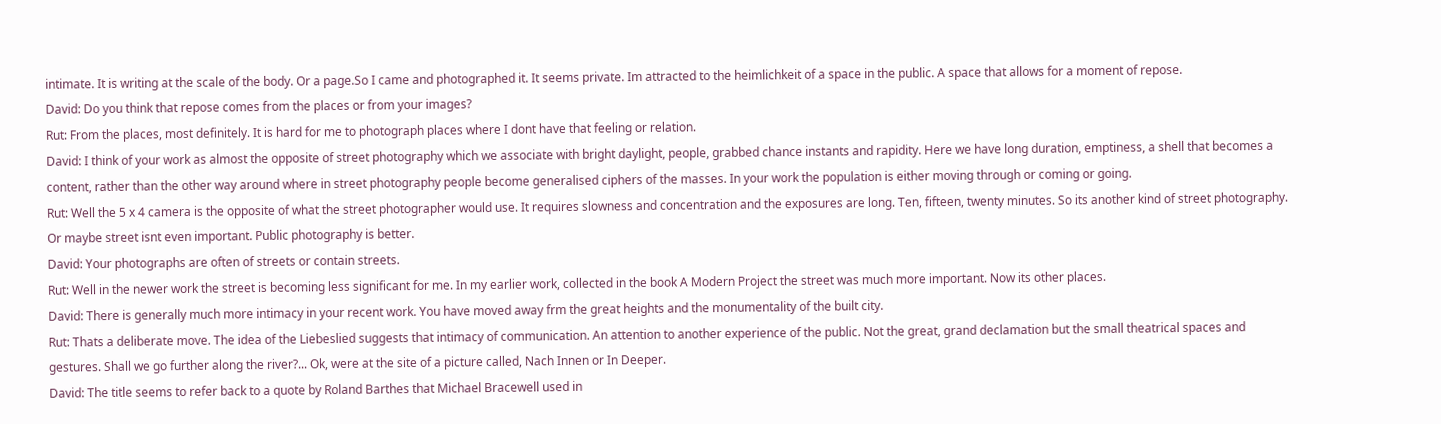intimate. It is writing at the scale of the body. Or a page.So I came and photographed it. It seems private. Im attracted to the heimlichkeit of a space in the public. A space that allows for a moment of repose.
David: Do you think that repose comes from the places or from your images?
Rut: From the places, most definitely. It is hard for me to photograph places where I dont have that feeling or relation.
David: I think of your work as almost the opposite of street photography which we associate with bright daylight, people, grabbed chance instants and rapidity. Here we have long duration, emptiness, a shell that becomes a content, rather than the other way around where in street photography people become generalised ciphers of the masses. In your work the population is either moving through or coming or going.
Rut: Well the 5 x 4 camera is the opposite of what the street photographer would use. It requires slowness and concentration and the exposures are long. Ten, fifteen, twenty minutes. So its another kind of street photography. Or maybe street isnt even important. Public photography is better.
David: Your photographs are often of streets or contain streets.
Rut: Well in the newer work the street is becoming less significant for me. In my earlier work, collected in the book A Modern Project the street was much more important. Now its other places.
David: There is generally much more intimacy in your recent work. You have moved away frm the great heights and the monumentality of the built city.
Rut: Thats a deliberate move. The idea of the Liebeslied suggests that intimacy of communication. An attention to another experience of the public. Not the great, grand declamation but the small theatrical spaces and gestures. Shall we go further along the river?... Ok, were at the site of a picture called, Nach Innen or In Deeper.
David: The title seems to refer back to a quote by Roland Barthes that Michael Bracewell used in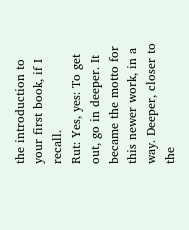the introduction to your first book, if I recall.
Rut: Yes, yes: To get out, go in deeper. It became the motto for this newer work, in a way. Deeper, closer to the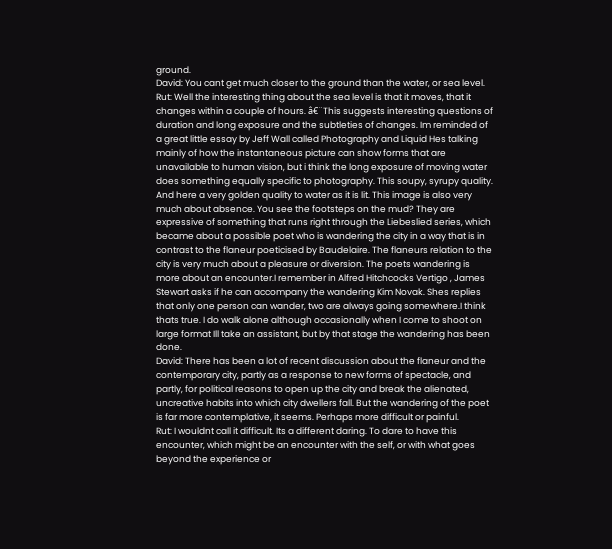ground.
David: You cant get much closer to the ground than the water, or sea level.
Rut: Well the interesting thing about the sea level is that it moves, that it changes within a couple of hours. â€¨This suggests interesting questions of duration and long exposure and the subtleties of changes. Im reminded of a great little essay by Jeff Wall called Photography and Liquid Hes talking mainly of how the instantaneous picture can show forms that are unavailable to human vision, but i think the long exposure of moving water does something equally specific to photography. This soupy, syrupy quality.
And here a very golden quality to water as it is lit. This image is also very much about absence. You see the footsteps on the mud? They are expressive of something that runs right through the Liebeslied series, which became about a possible poet who is wandering the city in a way that is in contrast to the flaneur poeticised by Baudelaire. The flaneurs relation to the city is very much about a pleasure or diversion. The poets wandering is more about an encounter.I remember in Alfred Hitchcocks Vertigo , James Stewart asks if he can accompany the wandering Kim Novak. Shes replies that only one person can wander, two are always going somewhere.I think thats true. I do walk alone although occasionally when I come to shoot on large format Ill take an assistant, but by that stage the wandering has been done.
David: There has been a lot of recent discussion about the flaneur and the contemporary city, partly as a response to new forms of spectacle, and partly, for political reasons to open up the city and break the alienated, uncreative habits into which city dwellers fall. But the wandering of the poet is far more contemplative, it seems. Perhaps more difficult or painful.
Rut: I wouldnt call it difficult. Its a different daring. To dare to have this encounter, which might be an encounter with the self, or with what goes beyond the experience or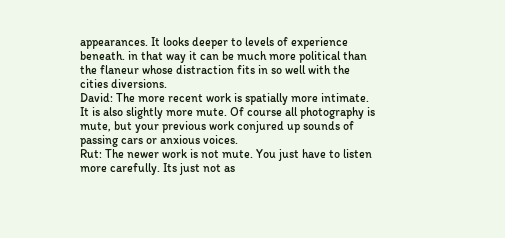appearances. It looks deeper to levels of experience beneath. in that way it can be much more political than the flaneur whose distraction fits in so well with the cities diversions.
David: The more recent work is spatially more intimate. It is also slightly more mute. Of course all photography is mute, but your previous work conjured up sounds of passing cars or anxious voices.
Rut: The newer work is not mute. You just have to listen more carefully. Its just not as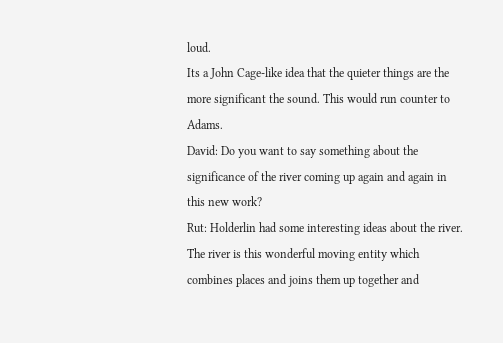loud.
Its a John Cage-like idea that the quieter things are the more significant the sound. This would run counter to Adams.
David: Do you want to say something about the significance of the river coming up again and again in this new work?
Rut: Holderlin had some interesting ideas about the river. The river is this wonderful moving entity which combines places and joins them up together and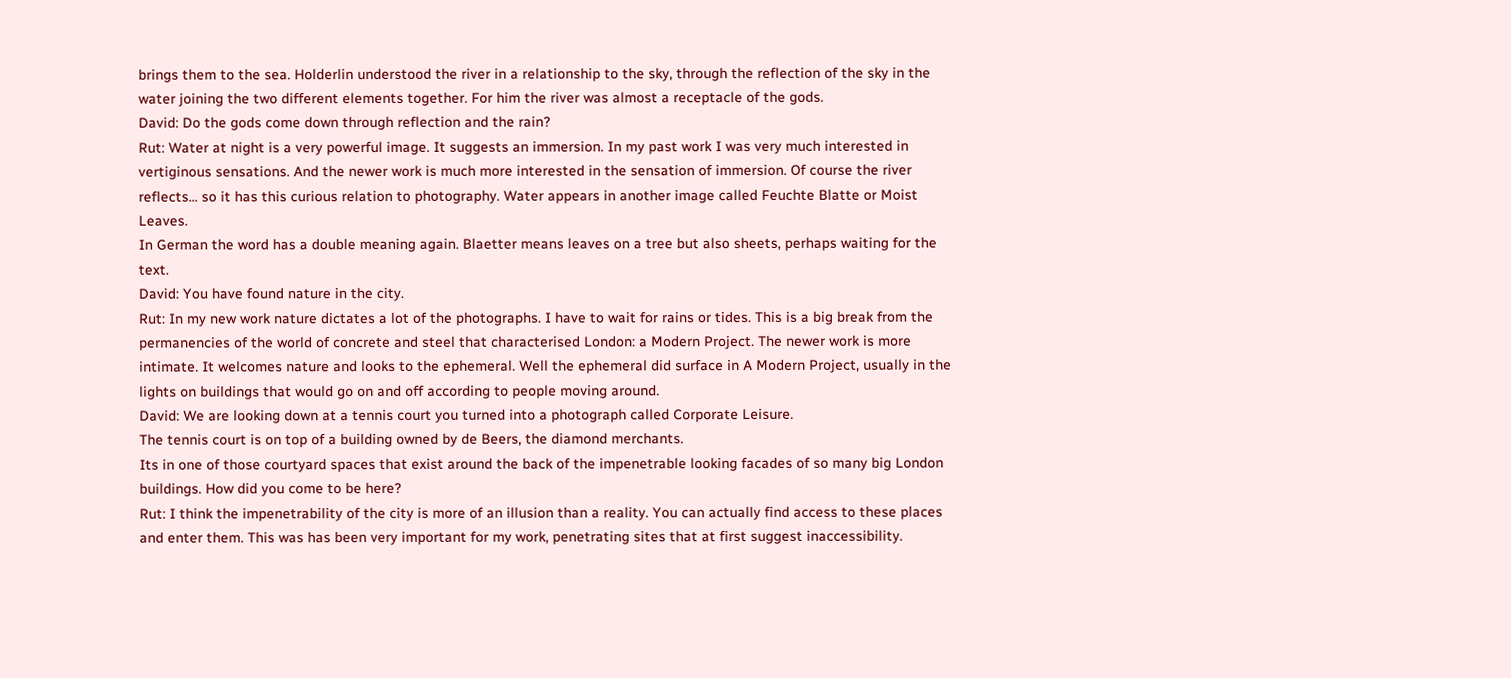brings them to the sea. Holderlin understood the river in a relationship to the sky, through the reflection of the sky in the water joining the two different elements together. For him the river was almost a receptacle of the gods.
David: Do the gods come down through reflection and the rain?
Rut: Water at night is a very powerful image. It suggests an immersion. In my past work I was very much interested in vertiginous sensations. And the newer work is much more interested in the sensation of immersion. Of course the river reflects... so it has this curious relation to photography. Water appears in another image called Feuchte Blatte or Moist Leaves.
In German the word has a double meaning again. Blaetter means leaves on a tree but also sheets, perhaps waiting for the text.
David: You have found nature in the city.
Rut: In my new work nature dictates a lot of the photographs. I have to wait for rains or tides. This is a big break from the permanencies of the world of concrete and steel that characterised London: a Modern Project. The newer work is more intimate. It welcomes nature and looks to the ephemeral. Well the ephemeral did surface in A Modern Project, usually in the lights on buildings that would go on and off according to people moving around.
David: We are looking down at a tennis court you turned into a photograph called Corporate Leisure.
The tennis court is on top of a building owned by de Beers, the diamond merchants.
Its in one of those courtyard spaces that exist around the back of the impenetrable looking facades of so many big London buildings. How did you come to be here?
Rut: I think the impenetrability of the city is more of an illusion than a reality. You can actually find access to these places and enter them. This was has been very important for my work, penetrating sites that at first suggest inaccessibility.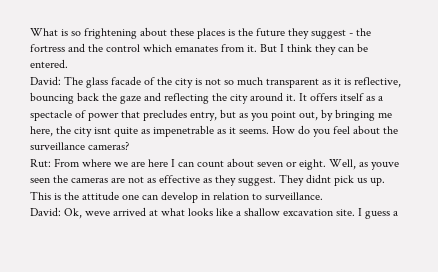What is so frightening about these places is the future they suggest - the fortress and the control which emanates from it. But I think they can be entered.
David: The glass facade of the city is not so much transparent as it is reflective, bouncing back the gaze and reflecting the city around it. It offers itself as a spectacle of power that precludes entry, but as you point out, by bringing me here, the city isnt quite as impenetrable as it seems. How do you feel about the surveillance cameras?
Rut: From where we are here I can count about seven or eight. Well, as youve seen the cameras are not as effective as they suggest. They didnt pick us up. This is the attitude one can develop in relation to surveillance.
David: Ok, weve arrived at what looks like a shallow excavation site. I guess a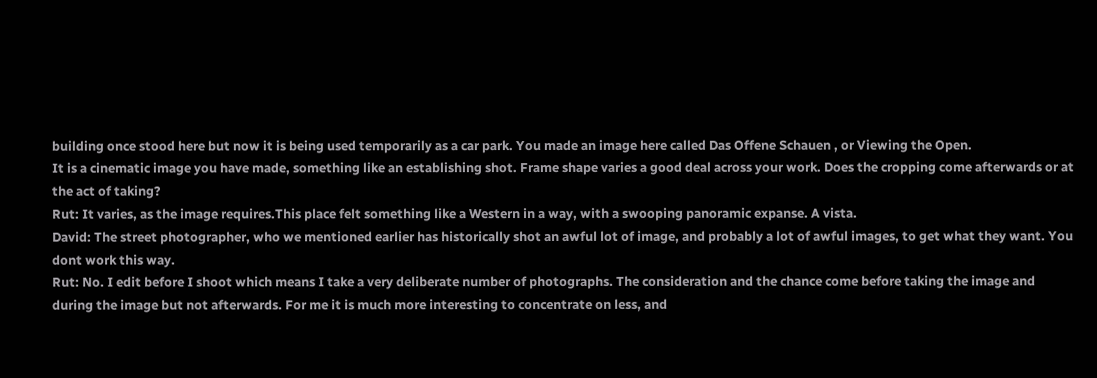building once stood here but now it is being used temporarily as a car park. You made an image here called Das Offene Schauen , or Viewing the Open.
It is a cinematic image you have made, something like an establishing shot. Frame shape varies a good deal across your work. Does the cropping come afterwards or at the act of taking?
Rut: It varies, as the image requires.This place felt something like a Western in a way, with a swooping panoramic expanse. A vista.
David: The street photographer, who we mentioned earlier has historically shot an awful lot of image, and probably a lot of awful images, to get what they want. You dont work this way.
Rut: No. I edit before I shoot which means I take a very deliberate number of photographs. The consideration and the chance come before taking the image and during the image but not afterwards. For me it is much more interesting to concentrate on less, and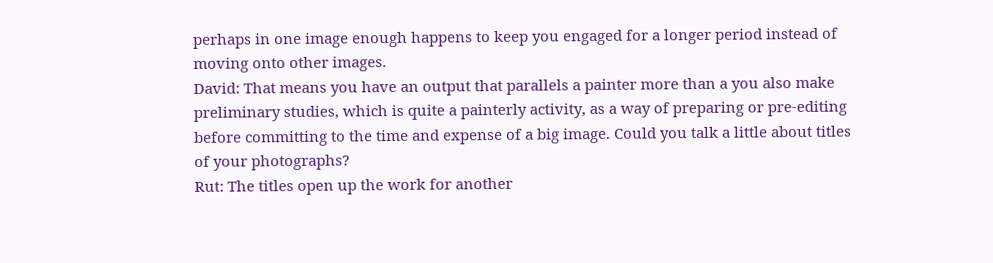perhaps in one image enough happens to keep you engaged for a longer period instead of moving onto other images.
David: That means you have an output that parallels a painter more than a you also make preliminary studies, which is quite a painterly activity, as a way of preparing or pre-editing before committing to the time and expense of a big image. Could you talk a little about titles of your photographs?
Rut: The titles open up the work for another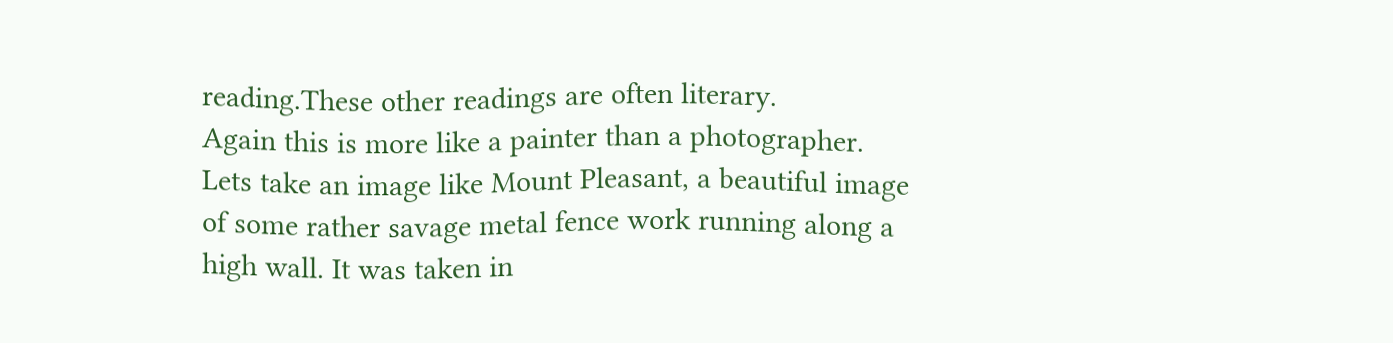reading.These other readings are often literary.
Again this is more like a painter than a photographer. Lets take an image like Mount Pleasant, a beautiful image of some rather savage metal fence work running along a high wall. It was taken in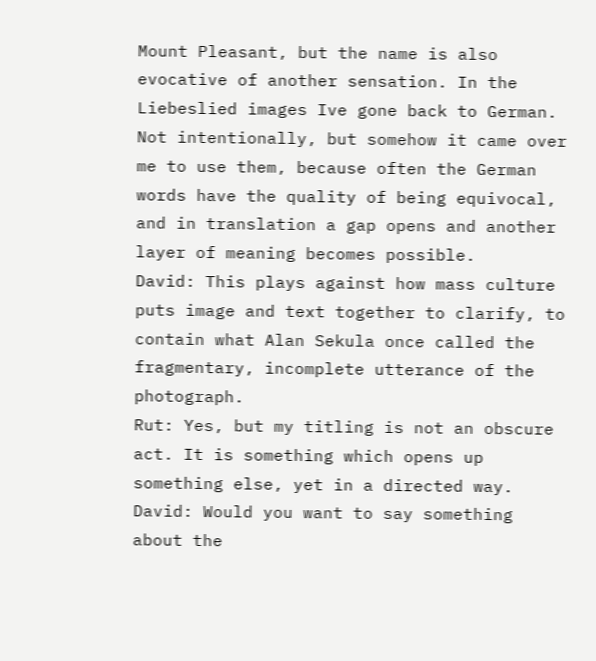Mount Pleasant, but the name is also evocative of another sensation. In the Liebeslied images Ive gone back to German. Not intentionally, but somehow it came over me to use them, because often the German words have the quality of being equivocal, and in translation a gap opens and another layer of meaning becomes possible.
David: This plays against how mass culture puts image and text together to clarify, to contain what Alan Sekula once called the fragmentary, incomplete utterance of the photograph.
Rut: Yes, but my titling is not an obscure act. It is something which opens up something else, yet in a directed way.
David: Would you want to say something about the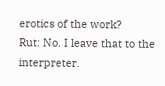erotics of the work?
Rut: No. I leave that to the interpreter.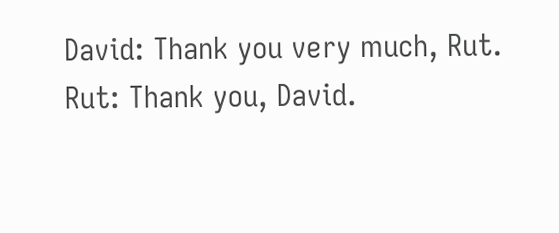David: Thank you very much, Rut.
Rut: Thank you, David.